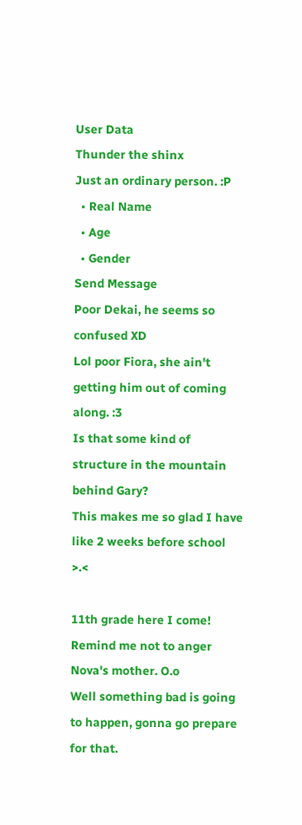User Data
Thunder the shinx
Just an ordinary person. :P
  • Real Name
  • Age
  • Gender
Send Message
Poor Dekai, he seems so confused XD
Lol poor Fiora, she ain't getting him out of coming along. :3
Is that some kind of structure in the mountain behind Gary?
This makes me so glad I have like 2 weeks before school >.<

11th grade here I come!
Remind me not to anger Nova's mother. O.o
Well something bad is going to happen, gonna go prepare for that.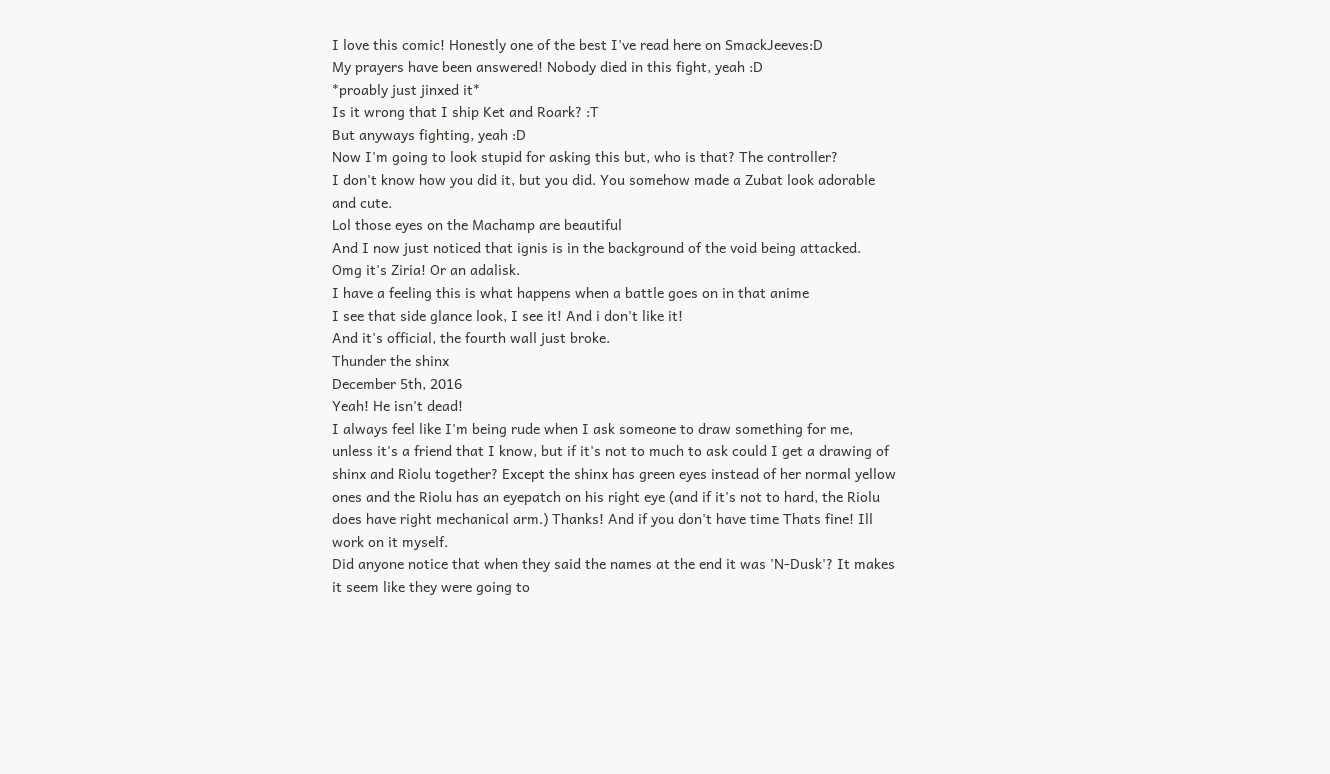I love this comic! Honestly one of the best I've read here on SmackJeeves:D
My prayers have been answered! Nobody died in this fight, yeah :D
*proably just jinxed it*
Is it wrong that I ship Ket and Roark? :T
But anyways fighting, yeah :D
Now I'm going to look stupid for asking this but, who is that? The controller?
I don't know how you did it, but you did. You somehow made a Zubat look adorable and cute.
Lol those eyes on the Machamp are beautiful
And I now just noticed that ignis is in the background of the void being attacked.
Omg it's Ziria! Or an adalisk.
I have a feeling this is what happens when a battle goes on in that anime
I see that side glance look, I see it! And i don't like it!
And it's official, the fourth wall just broke.
Thunder the shinx
December 5th, 2016
Yeah! He isn't dead!
I always feel like I'm being rude when I ask someone to draw something for me, unless it's a friend that I know, but if it's not to much to ask could I get a drawing of shinx and Riolu together? Except the shinx has green eyes instead of her normal yellow ones and the Riolu has an eyepatch on his right eye (and if it's not to hard, the Riolu does have right mechanical arm.) Thanks! And if you don't have time Thats fine! Ill work on it myself.
Did anyone notice that when they said the names at the end it was 'N-Dusk'? It makes it seem like they were going to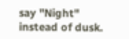say "Night" instead of dusk.